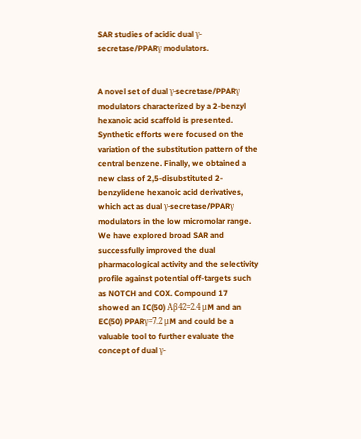SAR studies of acidic dual γ-secretase/PPARγ modulators.


A novel set of dual γ-secretase/PPARγ modulators characterized by a 2-benzyl hexanoic acid scaffold is presented. Synthetic efforts were focused on the variation of the substitution pattern of the central benzene. Finally, we obtained a new class of 2,5-disubstituted 2-benzylidene hexanoic acid derivatives, which act as dual γ-secretase/PPARγ modulators in the low micromolar range. We have explored broad SAR and successfully improved the dual pharmacological activity and the selectivity profile against potential off-targets such as NOTCH and COX. Compound 17 showed an IC(50) Aβ42=2.4 μM and an EC(50) PPARγ=7.2 μM and could be a valuable tool to further evaluate the concept of dual γ-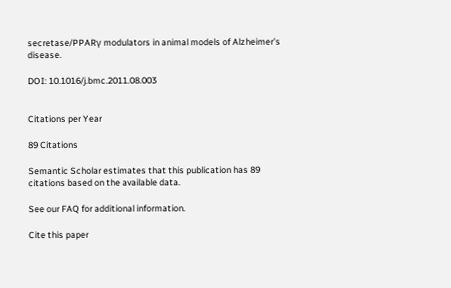secretase/PPARγ modulators in animal models of Alzheimer's disease.

DOI: 10.1016/j.bmc.2011.08.003


Citations per Year

89 Citations

Semantic Scholar estimates that this publication has 89 citations based on the available data.

See our FAQ for additional information.

Cite this paper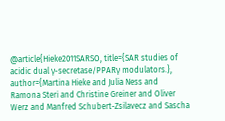@article{Hieke2011SARSO, title={SAR studies of acidic dual γ-secretase/PPARγ modulators.}, author={Martina Hieke and Julia Ness and Ramona Steri and Christine Greiner and Oliver Werz and Manfred Schubert-Zsilavecz and Sascha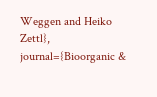Weggen and Heiko Zettl}, journal={Bioorganic &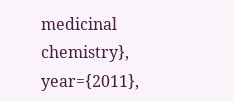medicinal chemistry}, year={2011},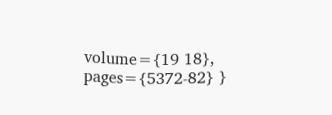volume={19 18}, pages={5372-82} }